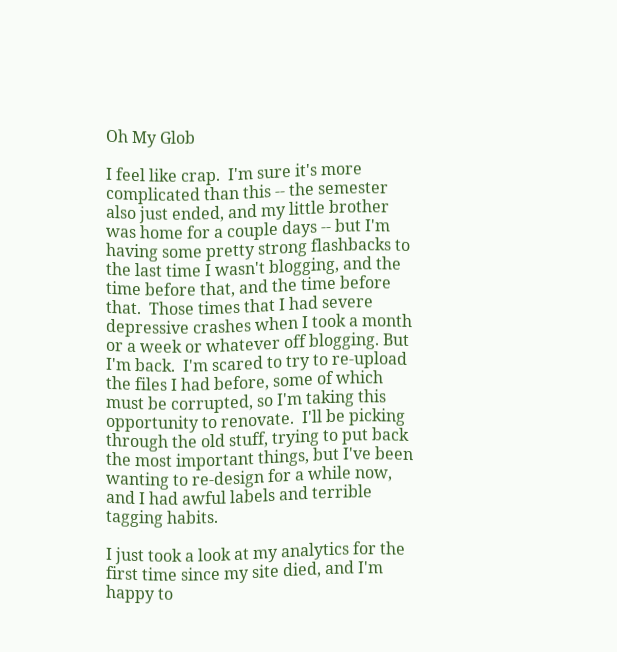Oh My Glob

I feel like crap.  I'm sure it's more complicated than this -- the semester also just ended, and my little brother was home for a couple days -- but I'm having some pretty strong flashbacks to the last time I wasn't blogging, and the time before that, and the time before that.  Those times that I had severe depressive crashes when I took a month or a week or whatever off blogging. But I'm back.  I'm scared to try to re-upload the files I had before, some of which must be corrupted, so I'm taking this opportunity to renovate.  I'll be picking through the old stuff, trying to put back the most important things, but I've been wanting to re-design for a while now, and I had awful labels and terrible tagging habits.

I just took a look at my analytics for the first time since my site died, and I'm happy to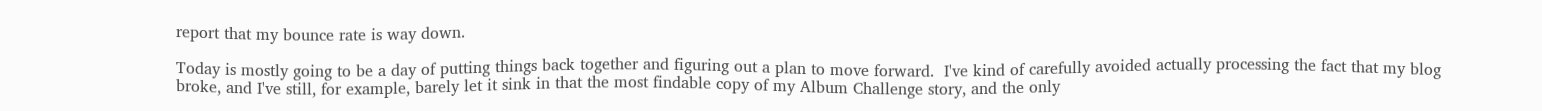report that my bounce rate is way down.

Today is mostly going to be a day of putting things back together and figuring out a plan to move forward.  I've kind of carefully avoided actually processing the fact that my blog broke, and I've still, for example, barely let it sink in that the most findable copy of my Album Challenge story, and the only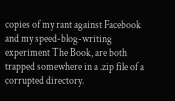copies of my rant against Facebook and my speed-blog-writing experiment The Book, are both trapped somewhere in a .zip file of a corrupted directory.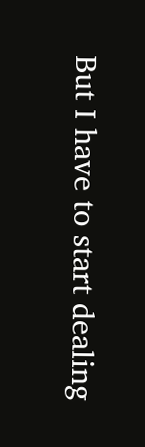But I have to start dealing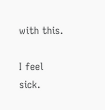with this.

I feel sick.